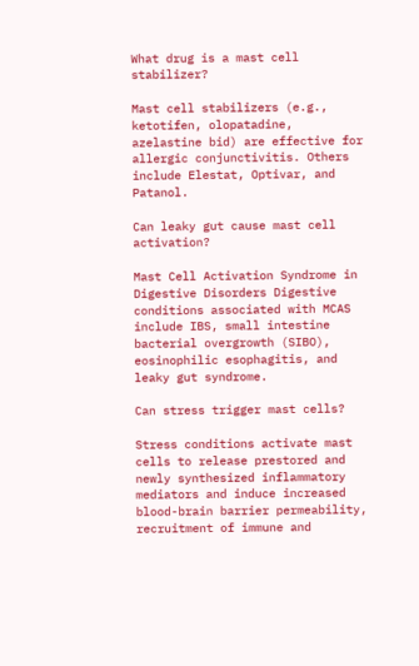What drug is a mast cell stabilizer?

Mast cell stabilizers (e.g., ketotifen, olopatadine, azelastine bid) are effective for allergic conjunctivitis. Others include Elestat, Optivar, and Patanol.

Can leaky gut cause mast cell activation?

Mast Cell Activation Syndrome in Digestive Disorders Digestive conditions associated with MCAS include IBS, small intestine bacterial overgrowth (SIBO), eosinophilic esophagitis, and leaky gut syndrome.

Can stress trigger mast cells?

Stress conditions activate mast cells to release prestored and newly synthesized inflammatory mediators and induce increased blood-brain barrier permeability, recruitment of immune and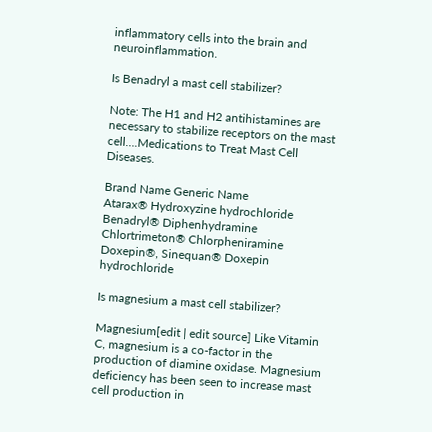inflammatory cells into the brain and neuroinflammation.

Is Benadryl a mast cell stabilizer?

Note: The H1 and H2 antihistamines are necessary to stabilize receptors on the mast cell….Medications to Treat Mast Cell Diseases.

Brand Name Generic Name
Atarax® Hydroxyzine hydrochloride
Benadryl® Diphenhydramine
Chlortrimeton® Chlorpheniramine
Doxepin®, Sinequan® Doxepin hydrochloride

Is magnesium a mast cell stabilizer?

Magnesium[edit | edit source] Like Vitamin C, magnesium is a co-factor in the production of diamine oxidase. Magnesium deficiency has been seen to increase mast cell production in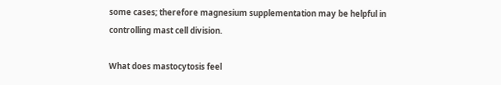some cases; therefore magnesium supplementation may be helpful in controlling mast cell division.

What does mastocytosis feel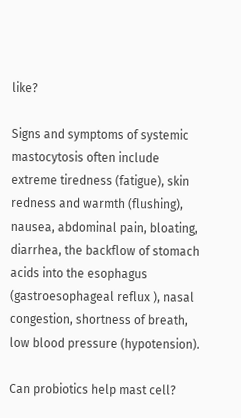like?

Signs and symptoms of systemic mastocytosis often include extreme tiredness (fatigue), skin redness and warmth (flushing), nausea, abdominal pain, bloating, diarrhea, the backflow of stomach acids into the esophagus (gastroesophageal reflux ), nasal congestion, shortness of breath, low blood pressure (hypotension).

Can probiotics help mast cell?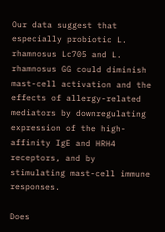Our data suggest that especially probiotic L. rhamnosus Lc705 and L. rhamnosus GG could diminish mast-cell activation and the effects of allergy-related mediators by downregulating expression of the high-affinity IgE and HRH4 receptors, and by stimulating mast-cell immune responses.

Does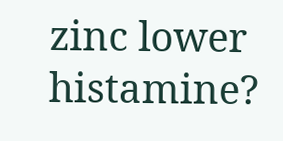zinc lower histamine?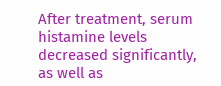After treatment, serum histamine levels decreased significantly, as well as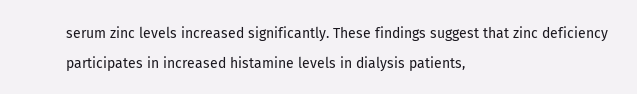serum zinc levels increased significantly. These findings suggest that zinc deficiency participates in increased histamine levels in dialysis patients,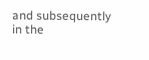and subsequently in the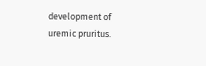development of uremic pruritus.